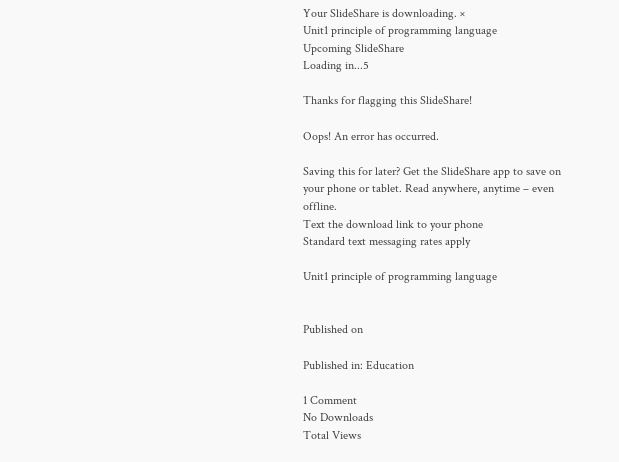Your SlideShare is downloading. ×
Unit1 principle of programming language
Upcoming SlideShare
Loading in...5

Thanks for flagging this SlideShare!

Oops! An error has occurred.

Saving this for later? Get the SlideShare app to save on your phone or tablet. Read anywhere, anytime – even offline.
Text the download link to your phone
Standard text messaging rates apply

Unit1 principle of programming language


Published on

Published in: Education

1 Comment
No Downloads
Total Views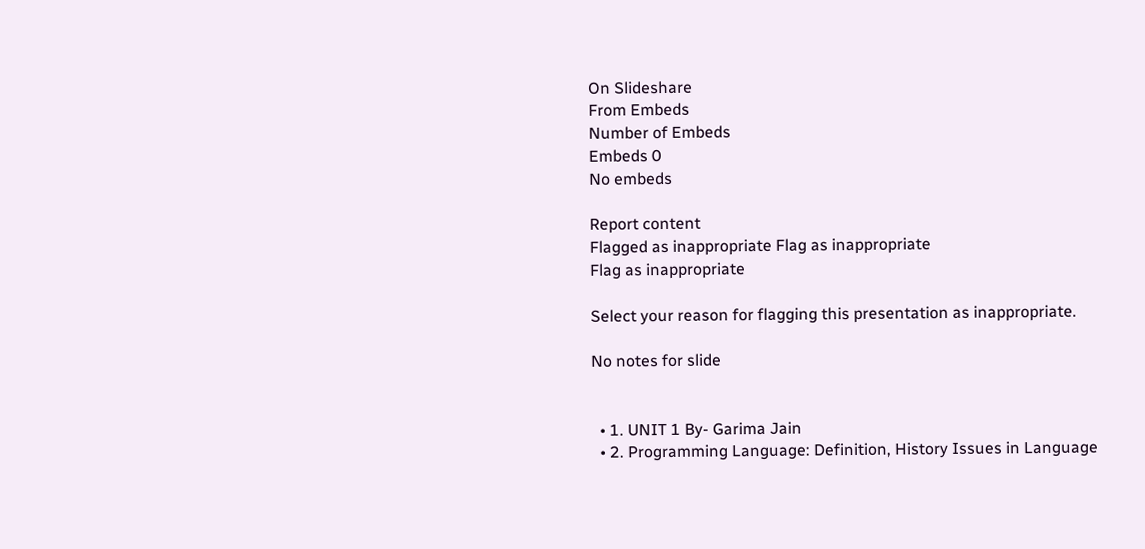On Slideshare
From Embeds
Number of Embeds
Embeds 0
No embeds

Report content
Flagged as inappropriate Flag as inappropriate
Flag as inappropriate

Select your reason for flagging this presentation as inappropriate.

No notes for slide


  • 1. UNIT 1 By- Garima Jain
  • 2. Programming Language: Definition, History Issues in Language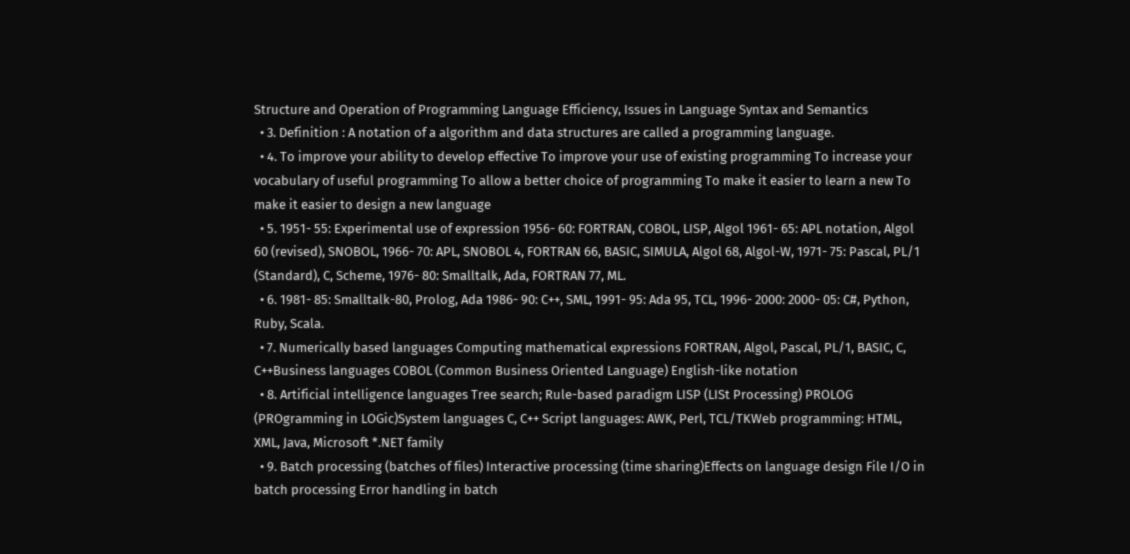Structure and Operation of Programming Language Efficiency, Issues in Language Syntax and Semantics
  • 3. Definition : A notation of a algorithm and data structures are called a programming language.
  • 4. To improve your ability to develop effective To improve your use of existing programming To increase your vocabulary of useful programming To allow a better choice of programming To make it easier to learn a new To make it easier to design a new language
  • 5. 1951- 55: Experimental use of expression 1956- 60: FORTRAN, COBOL, LISP, Algol 1961- 65: APL notation, Algol 60 (revised), SNOBOL, 1966- 70: APL, SNOBOL 4, FORTRAN 66, BASIC, SIMULA, Algol 68, Algol-W, 1971- 75: Pascal, PL/1 (Standard), C, Scheme, 1976- 80: Smalltalk, Ada, FORTRAN 77, ML.
  • 6. 1981- 85: Smalltalk-80, Prolog, Ada 1986- 90: C++, SML, 1991- 95: Ada 95, TCL, 1996- 2000: 2000- 05: C#, Python, Ruby, Scala.
  • 7. Numerically based languages Computing mathematical expressions FORTRAN, Algol, Pascal, PL/1, BASIC, C, C++Business languages COBOL (Common Business Oriented Language) English-like notation
  • 8. Artificial intelligence languages Tree search; Rule-based paradigm LISP (LISt Processing) PROLOG (PROgramming in LOGic)System languages C, C++ Script languages: AWK, Perl, TCL/TKWeb programming: HTML, XML, Java, Microsoft *.NET family
  • 9. Batch processing (batches of files) Interactive processing (time sharing)Effects on language design File I/O in batch processing Error handling in batch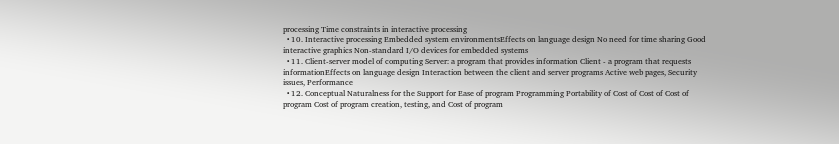processing Time constraints in interactive processing
  • 10. Interactive processing Embedded system environmentsEffects on language design No need for time sharing Good interactive graphics Non-standard I/O devices for embedded systems
  • 11. Client-server model of computing Server: a program that provides information Client - a program that requests informationEffects on language design Interaction between the client and server programs Active web pages, Security issues, Performance
  • 12. Conceptual Naturalness for the Support for Ease of program Programming Portability of Cost of Cost of Cost of program Cost of program creation, testing, and Cost of program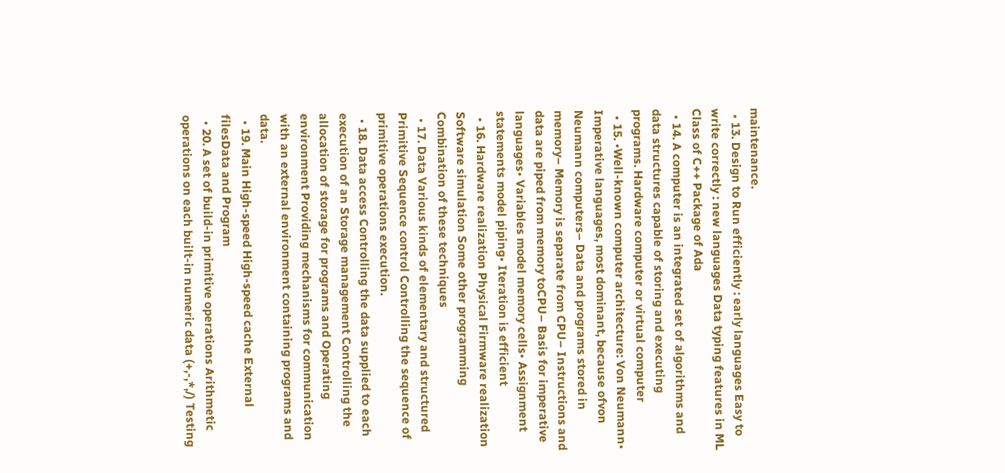maintenance.
  • 13. Design to Run efficiently : early languages Easy to write correctly : new languages Data typing features in ML Class of C++ Package of Ada
  • 14. A computer is an integrated set of algorithms and data structures capable of storing and executing programs. Hardware computer or virtual computer
  • 15. •Well-known computer architecture: Von Neumann• Imperative languages, most dominant, because ofvon Neumann computers– Data and programs stored in memory– Memory is separate from CPU– Instructions and data are piped from memory toCPU– Basis for imperative languages• Variables model memory cells• Assignment statements model piping• Iteration is efficient
  • 16. Hardware realization Physical Firmware realization Software simulation Some other programming Combination of these techniques
  • 17. Data Various kinds of elementary and structured Primitive Sequence control Controlling the sequence of primitive operations execution.
  • 18. Data access Controlling the data supplied to each execution of an Storage management Controlling the allocation of storage for programs and Operating environment Providing mechanisms for communication with an external environment containing programs and data.
  • 19. Main High-speed High-speed cache External filesData and Program
  • 20. A set of build-in primitive operations Arithmetic operations on each built-in numeric data (+,-,*,/) Testing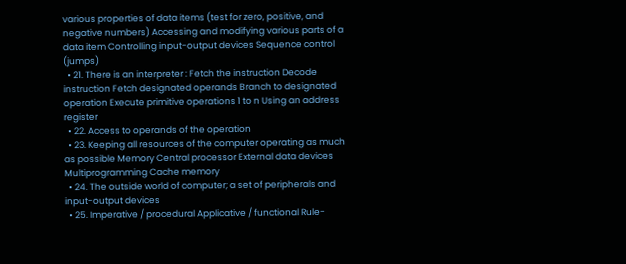various properties of data items (test for zero, positive, and negative numbers) Accessing and modifying various parts of a data item Controlling input-output devices Sequence control (jumps)
  • 21. There is an interpreter : Fetch the instruction Decode instruction Fetch designated operands Branch to designated operation Execute primitive operations 1 to n Using an address register
  • 22. Access to operands of the operation
  • 23. Keeping all resources of the computer operating as much as possible Memory Central processor External data devices Multiprogramming Cache memory
  • 24. The outside world of computer; a set of peripherals and input-output devices
  • 25. Imperative / procedural Applicative / functional Rule-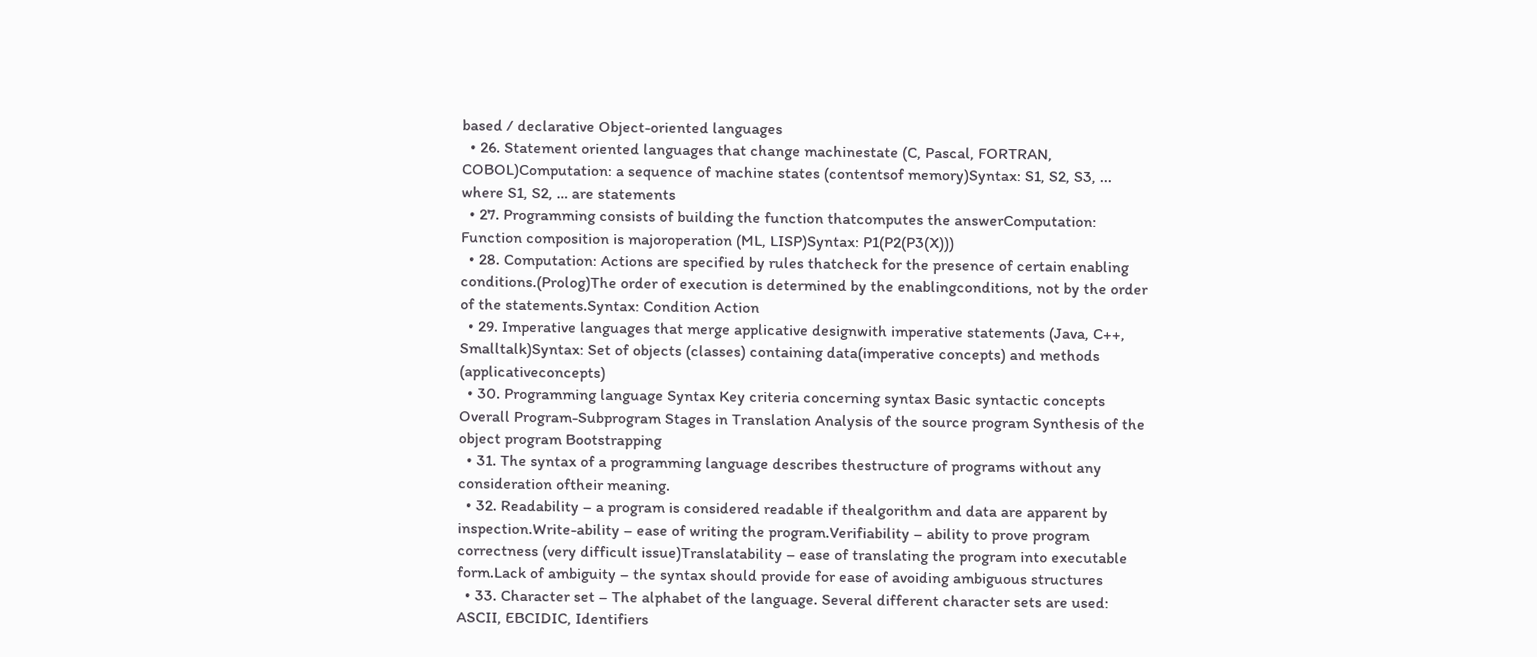based / declarative Object-oriented languages
  • 26. Statement oriented languages that change machinestate (C, Pascal, FORTRAN, COBOL)Computation: a sequence of machine states (contentsof memory)Syntax: S1, S2, S3, ... where S1, S2, … are statements
  • 27. Programming consists of building the function thatcomputes the answerComputation: Function composition is majoroperation (ML, LISP)Syntax: P1(P2(P3(X)))
  • 28. Computation: Actions are specified by rules thatcheck for the presence of certain enabling conditions.(Prolog)The order of execution is determined by the enablingconditions, not by the order of the statements.Syntax: Condition Action
  • 29. Imperative languages that merge applicative designwith imperative statements (Java, C++, Smalltalk)Syntax: Set of objects (classes) containing data(imperative concepts) and methods (applicativeconcepts)
  • 30. Programming language Syntax Key criteria concerning syntax Basic syntactic concepts Overall Program-Subprogram Stages in Translation Analysis of the source program Synthesis of the object program Bootstrapping
  • 31. The syntax of a programming language describes thestructure of programs without any consideration oftheir meaning.
  • 32. Readability – a program is considered readable if thealgorithm and data are apparent by inspection.Write-ability – ease of writing the program.Verifiability – ability to prove program correctness (very difficult issue)Translatability – ease of translating the program into executable form.Lack of ambiguity – the syntax should provide for ease of avoiding ambiguous structures
  • 33. Character set – The alphabet of the language. Several different character sets are used: ASCII, EBCIDIC, Identifiers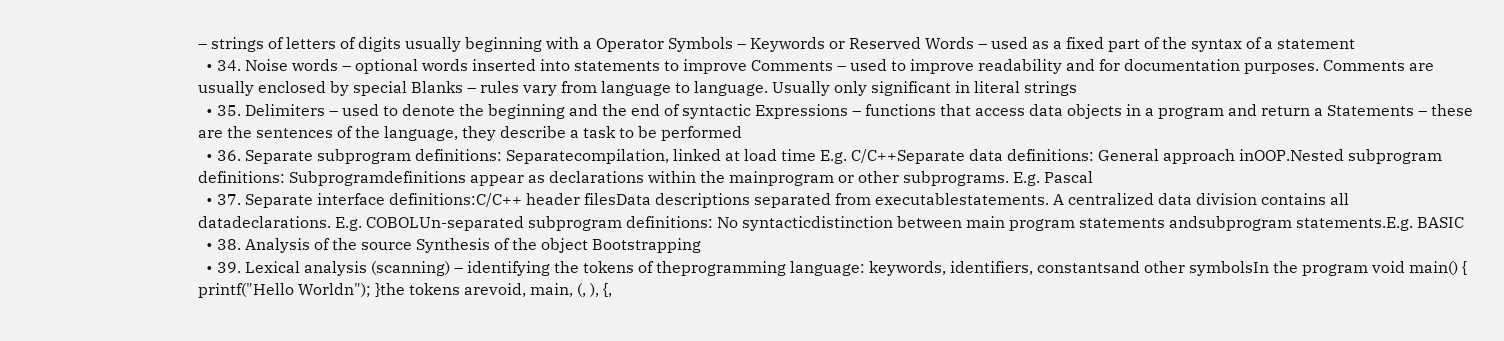– strings of letters of digits usually beginning with a Operator Symbols – Keywords or Reserved Words – used as a fixed part of the syntax of a statement
  • 34. Noise words – optional words inserted into statements to improve Comments – used to improve readability and for documentation purposes. Comments are usually enclosed by special Blanks – rules vary from language to language. Usually only significant in literal strings
  • 35. Delimiters – used to denote the beginning and the end of syntactic Expressions – functions that access data objects in a program and return a Statements – these are the sentences of the language, they describe a task to be performed
  • 36. Separate subprogram definitions: Separatecompilation, linked at load time E.g. C/C++Separate data definitions: General approach inOOP.Nested subprogram definitions: Subprogramdefinitions appear as declarations within the mainprogram or other subprograms. E.g. Pascal
  • 37. Separate interface definitions:C/C++ header filesData descriptions separated from executablestatements. A centralized data division contains all datadeclarations. E.g. COBOLUn-separated subprogram definitions: No syntacticdistinction between main program statements andsubprogram statements.E.g. BASIC
  • 38. Analysis of the source Synthesis of the object Bootstrapping
  • 39. Lexical analysis (scanning) – identifying the tokens of theprogramming language: keywords, identifiers, constantsand other symbolsIn the program void main() { printf("Hello Worldn"); }the tokens arevoid, main, (, ), {,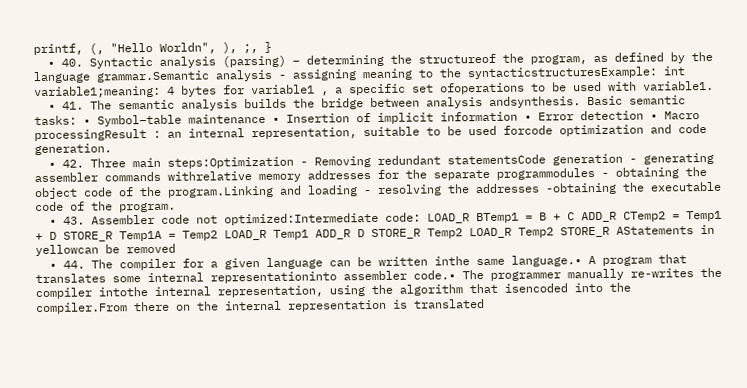printf, (, "Hello Worldn", ), ;, }
  • 40. Syntactic analysis (parsing) – determining the structureof the program, as defined by the language grammar.Semantic analysis - assigning meaning to the syntacticstructuresExample: int variable1;meaning: 4 bytes for variable1 , a specific set ofoperations to be used with variable1.
  • 41. The semantic analysis builds the bridge between analysis andsynthesis. Basic semantic tasks: • Symbol–table maintenance • Insertion of implicit information • Error detection • Macro processingResult : an internal representation, suitable to be used forcode optimization and code generation.
  • 42. Three main steps:Optimization - Removing redundant statementsCode generation - generating assembler commands withrelative memory addresses for the separate programmodules - obtaining the object code of the program.Linking and loading - resolving the addresses -obtaining the executable code of the program.
  • 43. Assembler code not optimized:Intermediate code: LOAD_R BTemp1 = B + C ADD_R CTemp2 = Temp1 + D STORE_R Temp1A = Temp2 LOAD_R Temp1 ADD_R D STORE_R Temp2 LOAD_R Temp2 STORE_R AStatements in yellowcan be removed
  • 44. The compiler for a given language can be written inthe same language.• A program that translates some internal representationinto assembler code.• The programmer manually re-writes the compiler intothe internal representation, using the algorithm that isencoded into the compiler.From there on the internal representation is translated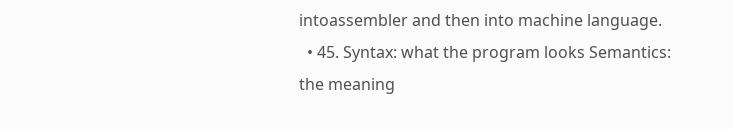intoassembler and then into machine language.
  • 45. Syntax: what the program looks Semantics: the meaning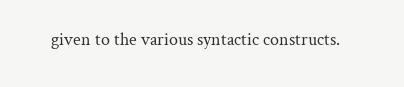given to the various syntactic constructs.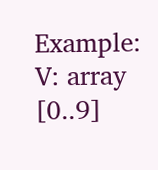Example: V: array [0..9]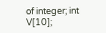of integer; int V[10];